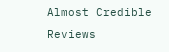Almost Credible Reviews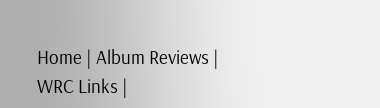Home | Album Reviews | WRC Links |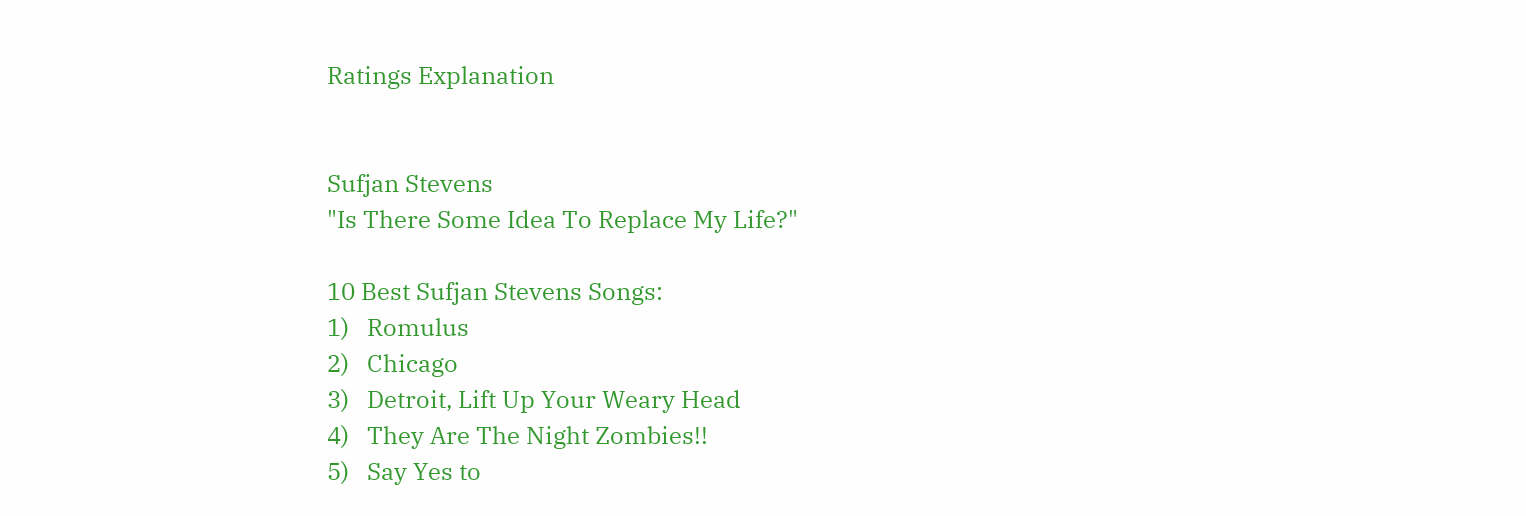Ratings Explanation


Sufjan Stevens
"Is There Some Idea To Replace My Life?"

10 Best Sufjan Stevens Songs:
1)   Romulus
2)   Chicago
3)   Detroit, Lift Up Your Weary Head
4)   They Are The Night Zombies!!
5)   Say Yes to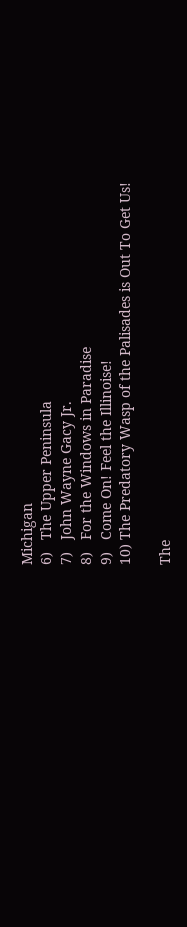Michigan
6)   The Upper Peninsula
7)   John Wayne Gacy Jr.
8)   For the Windows in Paradise
9)   Come On! Feel the Illinoise!
10) The Predatory Wasp of the Palisades is Out To Get Us!

The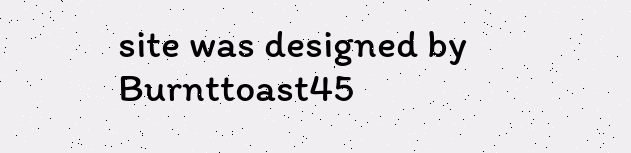site was designed by Burnttoast45